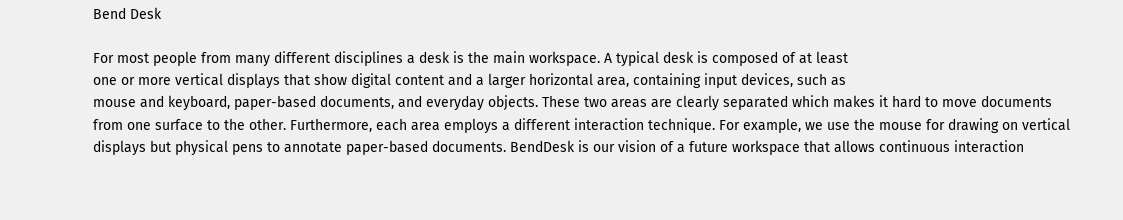Bend Desk

For most people from many different disciplines a desk is the main workspace. A typical desk is composed of at least
one or more vertical displays that show digital content and a larger horizontal area, containing input devices, such as
mouse and keyboard, paper-based documents, and everyday objects. These two areas are clearly separated which makes it hard to move documents from one surface to the other. Furthermore, each area employs a different interaction technique. For example, we use the mouse for drawing on vertical displays but physical pens to annotate paper-based documents. BendDesk is our vision of a future workspace that allows continuous interaction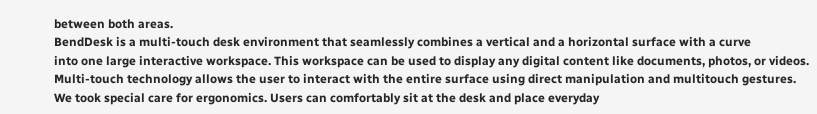between both areas.
BendDesk is a multi-touch desk environment that seamlessly combines a vertical and a horizontal surface with a curve
into one large interactive workspace. This workspace can be used to display any digital content like documents, photos, or videos. Multi-touch technology allows the user to interact with the entire surface using direct manipulation and multitouch gestures. We took special care for ergonomics. Users can comfortably sit at the desk and place everyday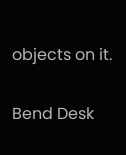objects on it.

Bend Desk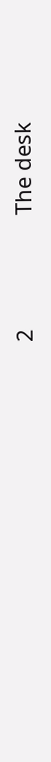2                   The desk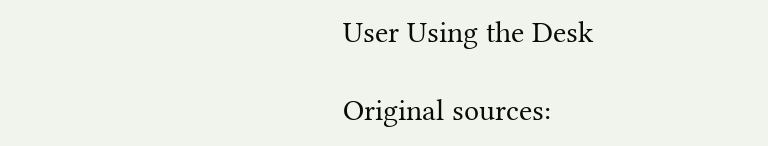User Using the Desk

Original sources: